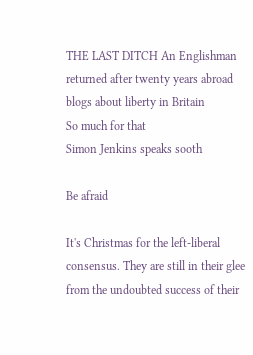THE LAST DITCH An Englishman returned after twenty years abroad blogs about liberty in Britain
So much for that
Simon Jenkins speaks sooth

Be afraid

It's Christmas for the left-liberal consensus. They are still in their glee from the undoubted success of their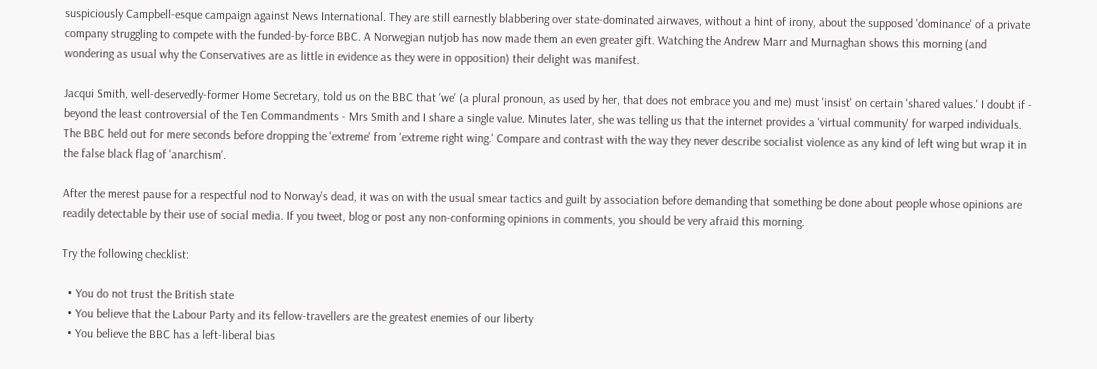suspiciously Campbell-esque campaign against News International. They are still earnestly blabbering over state-dominated airwaves, without a hint of irony, about the supposed 'dominance' of a private company struggling to compete with the funded-by-force BBC. A Norwegian nutjob has now made them an even greater gift. Watching the Andrew Marr and Murnaghan shows this morning (and wondering as usual why the Conservatives are as little in evidence as they were in opposition) their delight was manifest.

Jacqui Smith, well-deservedly-former Home Secretary, told us on the BBC that 'we' (a plural pronoun, as used by her, that does not embrace you and me) must 'insist' on certain 'shared values.' I doubt if - beyond the least controversial of the Ten Commandments - Mrs Smith and I share a single value. Minutes later, she was telling us that the internet provides a 'virtual community' for warped individuals. The BBC held out for mere seconds before dropping the 'extreme' from 'extreme right wing.' Compare and contrast with the way they never describe socialist violence as any kind of left wing but wrap it in the false black flag of 'anarchism'.

After the merest pause for a respectful nod to Norway's dead, it was on with the usual smear tactics and guilt by association before demanding that something be done about people whose opinions are readily detectable by their use of social media. If you tweet, blog or post any non-conforming opinions in comments, you should be very afraid this morning.

Try the following checklist:

  • You do not trust the British state
  • You believe that the Labour Party and its fellow-travellers are the greatest enemies of our liberty
  • You believe the BBC has a left-liberal bias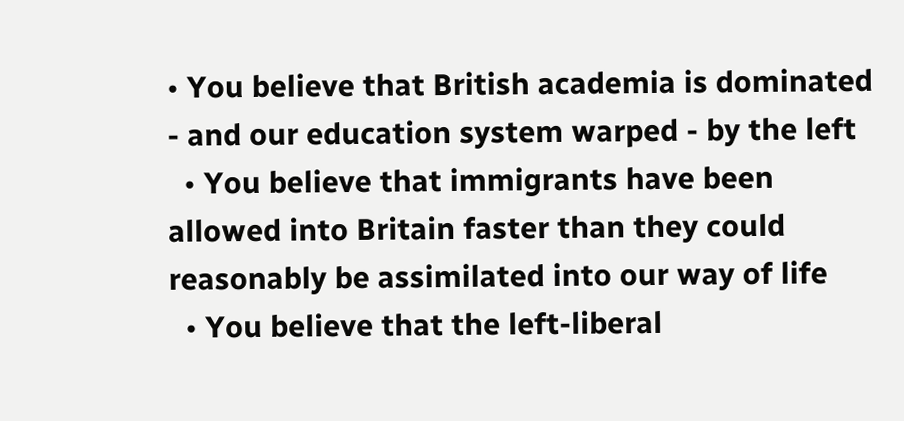• You believe that British academia is dominated - and our education system warped - by the left
  • You believe that immigrants have been allowed into Britain faster than they could reasonably be assimilated into our way of life
  • You believe that the left-liberal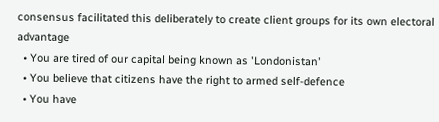consensus facilitated this deliberately to create client groups for its own electoral advantage
  • You are tired of our capital being known as 'Londonistan'
  • You believe that citizens have the right to armed self-defence
  • You have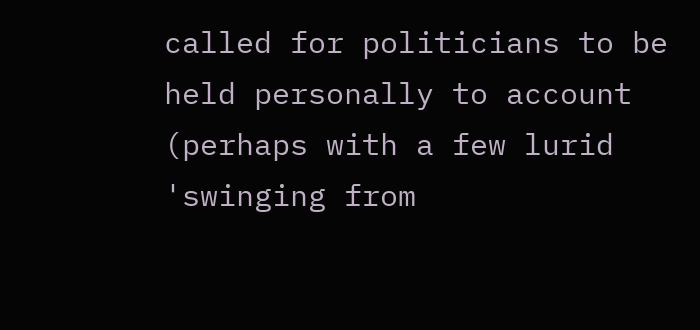called for politicians to be held personally to account (perhaps with a few lurid 'swinging from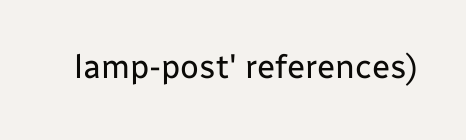lamp-post' references)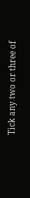Tick any two or three of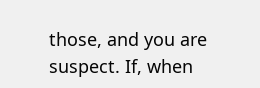those, and you are suspect. If, when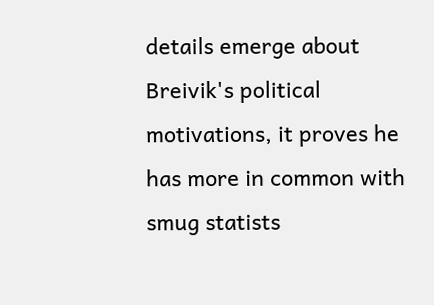details emerge about Breivik's political motivations, it proves he has more in common with smug statists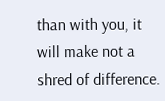than with you, it will make not a shred of difference.